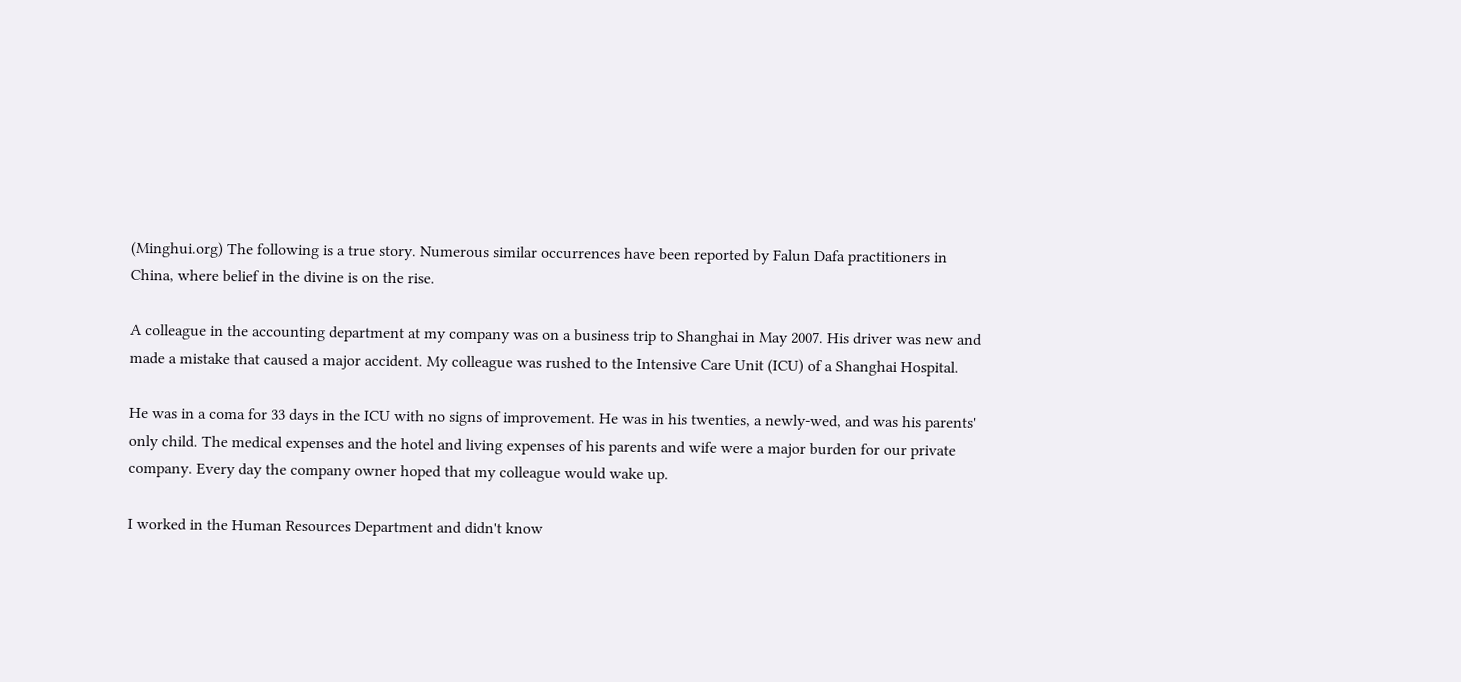(Minghui.org) The following is a true story. Numerous similar occurrences have been reported by Falun Dafa practitioners in China, where belief in the divine is on the rise.

A colleague in the accounting department at my company was on a business trip to Shanghai in May 2007. His driver was new and made a mistake that caused a major accident. My colleague was rushed to the Intensive Care Unit (ICU) of a Shanghai Hospital.

He was in a coma for 33 days in the ICU with no signs of improvement. He was in his twenties, a newly-wed, and was his parents' only child. The medical expenses and the hotel and living expenses of his parents and wife were a major burden for our private company. Every day the company owner hoped that my colleague would wake up.

I worked in the Human Resources Department and didn't know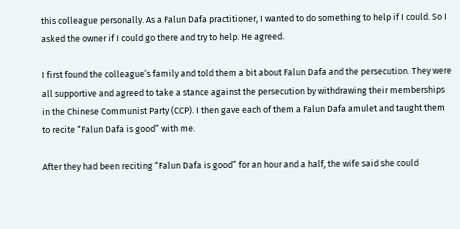this colleague personally. As a Falun Dafa practitioner, I wanted to do something to help if I could. So I asked the owner if I could go there and try to help. He agreed.

I first found the colleague’s family and told them a bit about Falun Dafa and the persecution. They were all supportive and agreed to take a stance against the persecution by withdrawing their memberships in the Chinese Communist Party (CCP). I then gave each of them a Falun Dafa amulet and taught them to recite “Falun Dafa is good” with me.

After they had been reciting “Falun Dafa is good” for an hour and a half, the wife said she could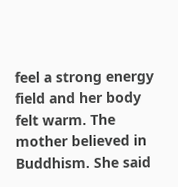feel a strong energy field and her body felt warm. The mother believed in Buddhism. She said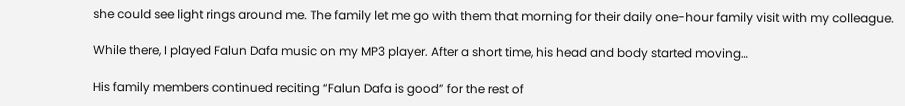she could see light rings around me. The family let me go with them that morning for their daily one-hour family visit with my colleague.

While there, I played Falun Dafa music on my MP3 player. After a short time, his head and body started moving…

His family members continued reciting “Falun Dafa is good” for the rest of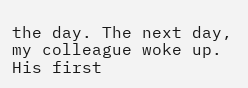the day. The next day, my colleague woke up. His first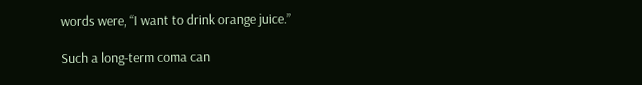words were, “I want to drink orange juice.”

Such a long-term coma can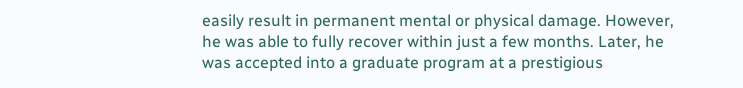easily result in permanent mental or physical damage. However, he was able to fully recover within just a few months. Later, he was accepted into a graduate program at a prestigious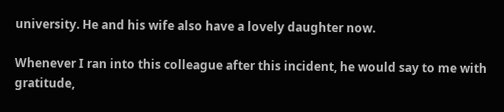university. He and his wife also have a lovely daughter now.

Whenever I ran into this colleague after this incident, he would say to me with gratitude,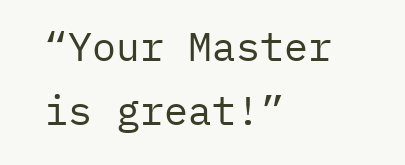“Your Master is great!”